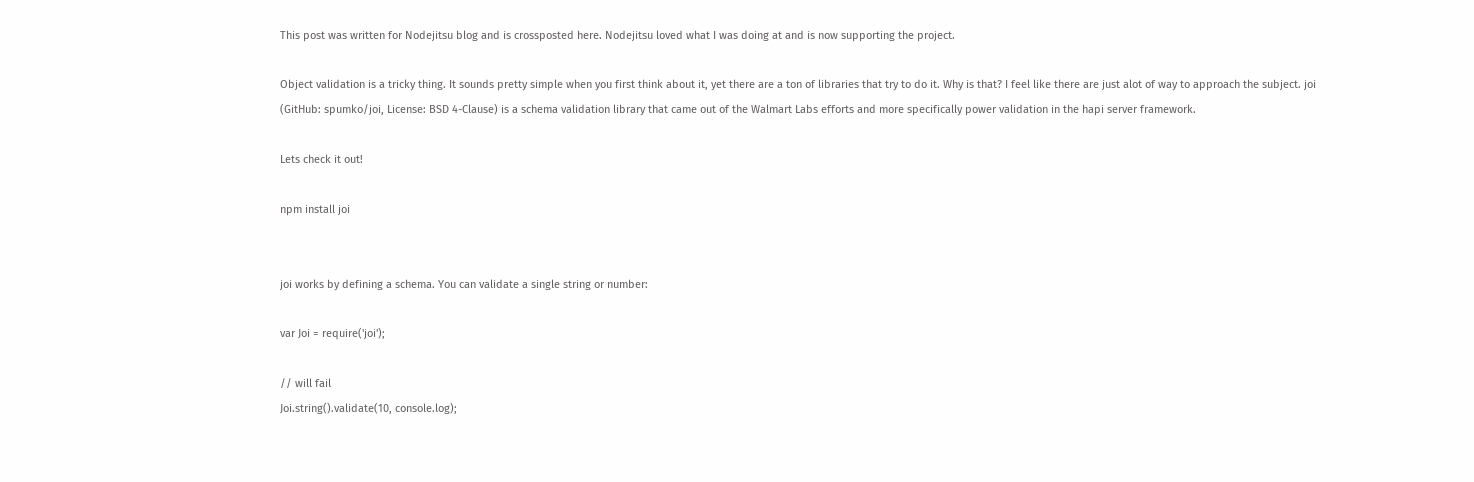This post was written for Nodejitsu blog and is crossposted here. Nodejitsu loved what I was doing at and is now supporting the project.

Object validation is a tricky thing. It sounds pretty simple when you first think about it, yet there are a ton of libraries that try to do it. Why is that? I feel like there are just alot of way to approach the subject. joi (GitHub: spumko/joi, License: BSD 4-Clause) is a schema validation library that came out of the Walmart Labs efforts and more specifically power validation in the hapi server framework.

Lets check it out!

npm install joi


joi works by defining a schema. You can validate a single string or number:

var Joi = require('joi');

// will fail
Joi.string().validate(10, console.log);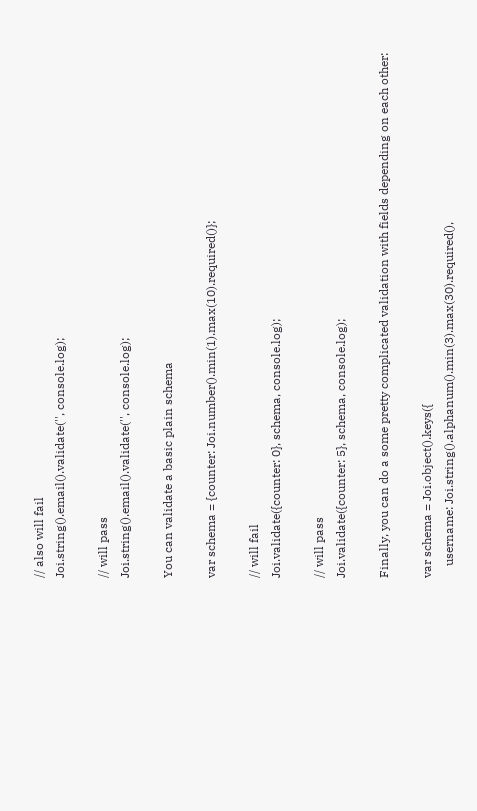// also will fail
Joi.string().email().validate('', console.log);

// will pass
Joi.string().email().validate('', console.log);

You can validate a basic plain schema

var schema = {counter: Joi.number().min(1).max(10).required()};

// will fail
Joi.validate({counter: 0}, schema, console.log);

// will pass
Joi.validate({counter: 5}, schema, console.log);

Finally, you can do a some pretty complicated validation with fields depending on each other:

var schema = Joi.object().keys({
    username: Joi.string().alphanum().min(3).max(30).required(),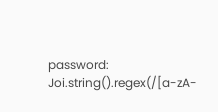password: Joi.string().regex(/[a-zA-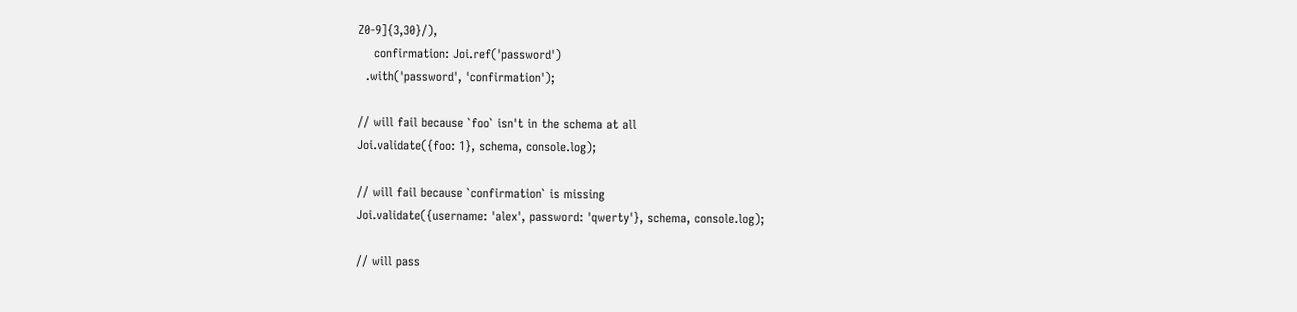Z0-9]{3,30}/),
    confirmation: Joi.ref('password')
  .with('password', 'confirmation');

// will fail because `foo` isn't in the schema at all
Joi.validate({foo: 1}, schema, console.log);

// will fail because `confirmation` is missing
Joi.validate({username: 'alex', password: 'qwerty'}, schema, console.log);

// will pass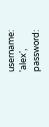username: 'alex', password: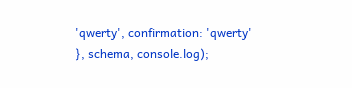'qwerty', confirmation: 'qwerty'
}, schema, console.log);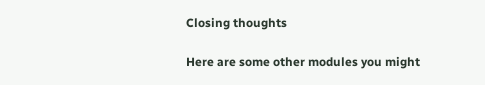Closing thoughts

Here are some other modules you might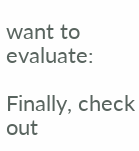want to evaluate:

Finally, check out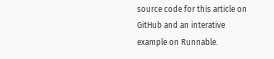source code for this article on GitHub and an interative example on Runnable.